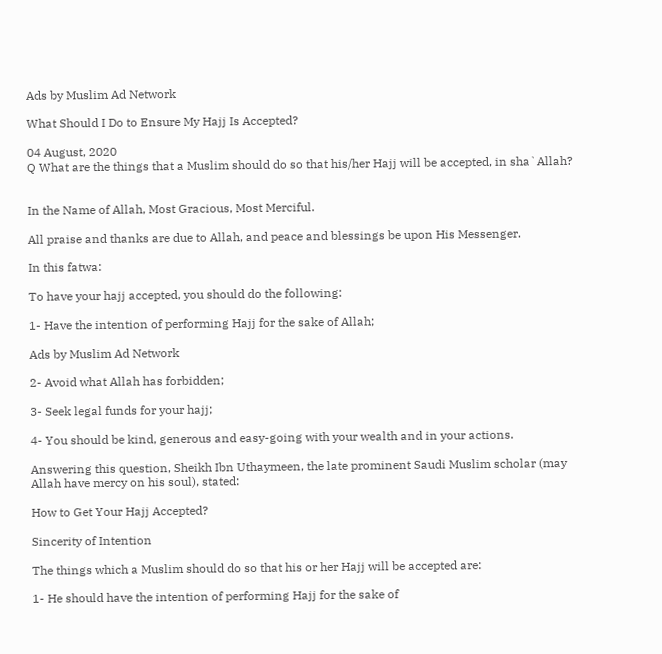Ads by Muslim Ad Network

What Should I Do to Ensure My Hajj Is Accepted?

04 August, 2020
Q What are the things that a Muslim should do so that his/her Hajj will be accepted, in sha`Allah?


In the Name of Allah, Most Gracious, Most Merciful.

All praise and thanks are due to Allah, and peace and blessings be upon His Messenger.

In this fatwa:

To have your hajj accepted, you should do the following:

1- Have the intention of performing Hajj for the sake of Allah;

Ads by Muslim Ad Network

2- Avoid what Allah has forbidden;

3- Seek legal funds for your hajj;

4- You should be kind, generous and easy-going with your wealth and in your actions.

Answering this question, Sheikh Ibn Uthaymeen, the late prominent Saudi Muslim scholar (may Allah have mercy on his soul), stated:

How to Get Your Hajj Accepted?

Sincerity of Intention

The things which a Muslim should do so that his or her Hajj will be accepted are:

1- He should have the intention of performing Hajj for the sake of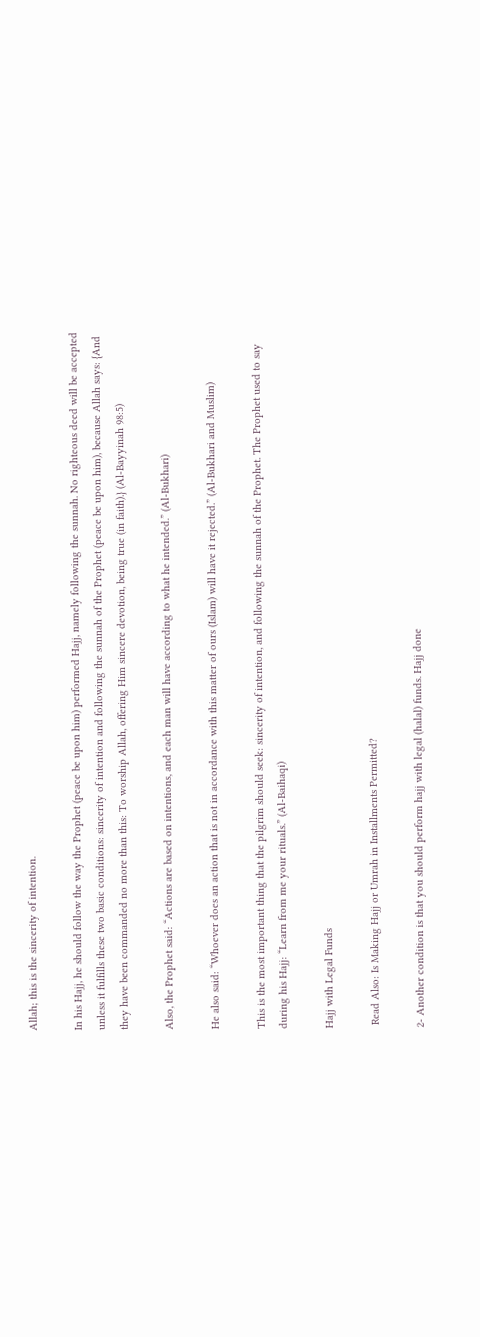Allah; this is the sincerity of intention.

In his Hajj, he should follow the way the Prophet (peace be upon him) performed Hajj, namely following the sunnah. No righteous deed will be accepted unless it fulfills these two basic conditions: sincerity of intention and following the sunnah of the Prophet (peace be upon him), because Allah says: {And they have been commanded no more than this: To worship Allah, offering Him sincere devotion, being true (in faith).} (Al-Bayyinah 98:5)

Also, the Prophet said: “Actions are based on intentions, and each man will have according to what he intended.” (Al-Bukhari)

He also said: “Whoever does an action that is not in accordance with this matter of ours (Islam) will have it rejected.” (Al-Bukhari and Muslim)

This is the most important thing that the pilgrim should seek: sincerity of intention, and following the sunnah of the Prophet. The Prophet used to say during his Hajj: “Learn from me your rituals.” (Al-Baihaqi)

Hajj with Legal Funds

 Read Also: Is Making Hajj or Umrah in Installments Permitted?

2- Another condition is that you should perform hajj with legal (halal) funds. Hajj done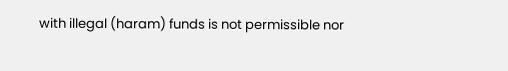with illegal (haram) funds is not permissible nor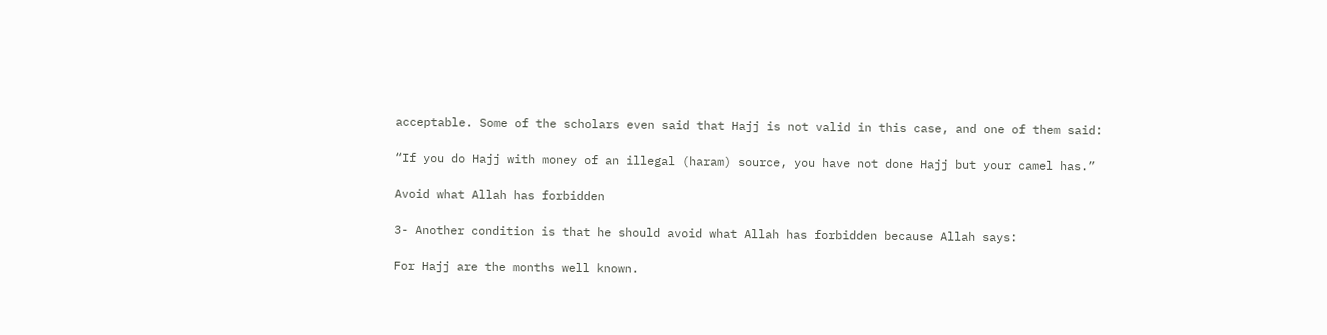acceptable. Some of the scholars even said that Hajj is not valid in this case, and one of them said:

“If you do Hajj with money of an illegal (haram) source, you have not done Hajj but your camel has.”

Avoid what Allah has forbidden

3- Another condition is that he should avoid what Allah has forbidden because Allah says:

For Hajj are the months well known.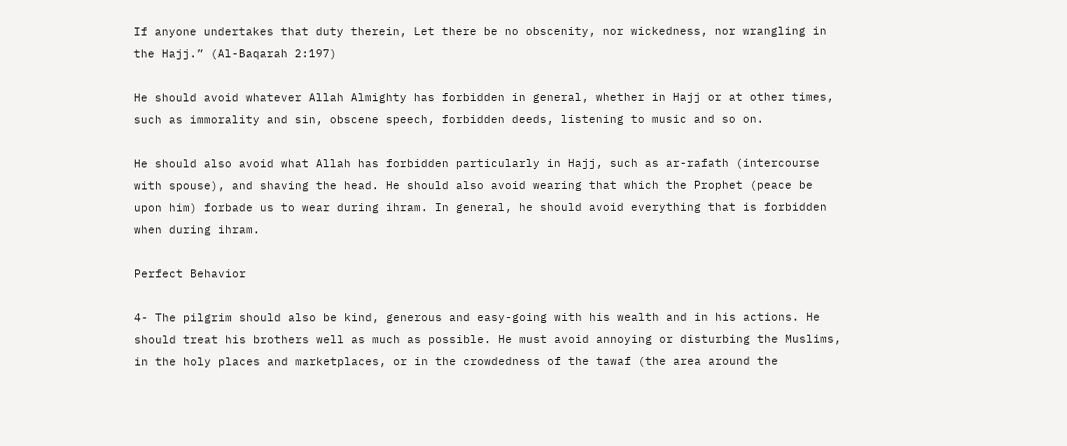If anyone undertakes that duty therein, Let there be no obscenity, nor wickedness, nor wrangling in the Hajj.” (Al-Baqarah 2:197)

He should avoid whatever Allah Almighty has forbidden in general, whether in Hajj or at other times, such as immorality and sin, obscene speech, forbidden deeds, listening to music and so on.

He should also avoid what Allah has forbidden particularly in Hajj, such as ar-rafath (intercourse with spouse), and shaving the head. He should also avoid wearing that which the Prophet (peace be upon him) forbade us to wear during ihram. In general, he should avoid everything that is forbidden when during ihram.

Perfect Behavior

4- The pilgrim should also be kind, generous and easy-going with his wealth and in his actions. He should treat his brothers well as much as possible. He must avoid annoying or disturbing the Muslims, in the holy places and marketplaces, or in the crowdedness of the tawaf (the area around the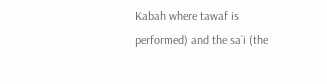Kabah where tawaf is performed) and the sa`i (the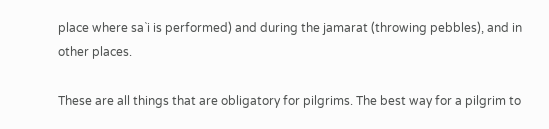place where sa`i is performed) and during the jamarat (throwing pebbles), and in other places.

These are all things that are obligatory for pilgrims. The best way for a pilgrim to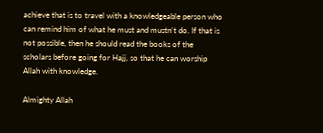achieve that is to travel with a knowledgeable person who can remind him of what he must and mustn’t do. If that is not possible, then he should read the books of the scholars before going for Hajj, so that he can worship Allah with knowledge.

Almighty Allah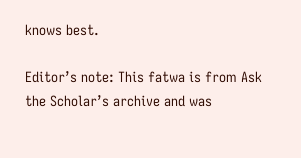knows best.

Editor’s note: This fatwa is from Ask the Scholar’s archive and was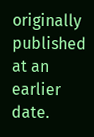originally published at an earlier date.